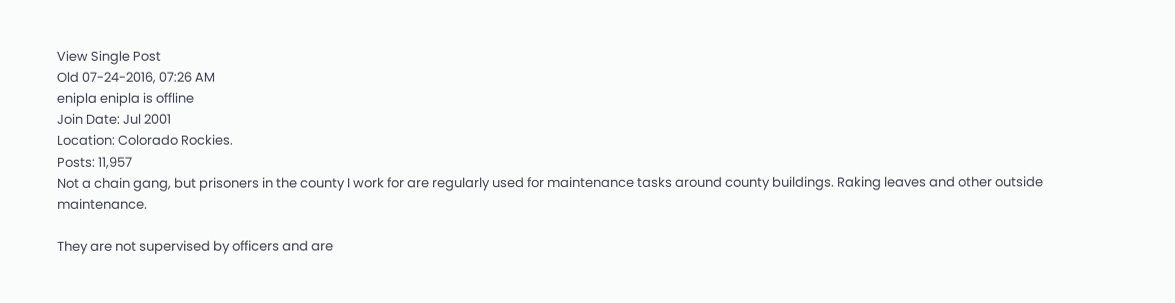View Single Post
Old 07-24-2016, 07:26 AM
enipla enipla is offline
Join Date: Jul 2001
Location: Colorado Rockies.
Posts: 11,957
Not a chain gang, but prisoners in the county I work for are regularly used for maintenance tasks around county buildings. Raking leaves and other outside maintenance.

They are not supervised by officers and are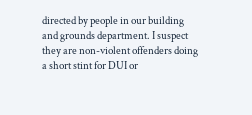directed by people in our building and grounds department. I suspect they are non-violent offenders doing a short stint for DUI or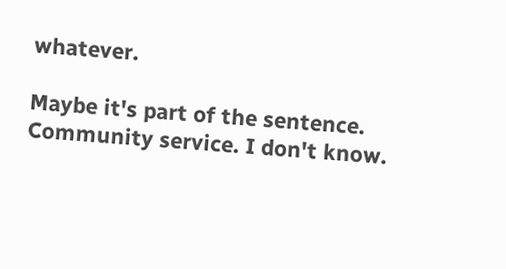whatever.

Maybe it's part of the sentence. Community service. I don't know.